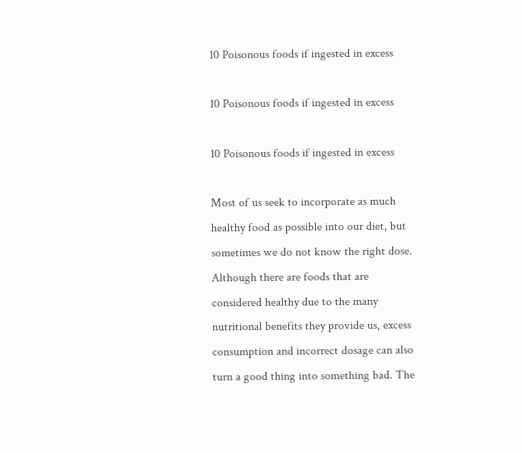10 Poisonous foods if ingested in excess

10 Poisonous foods if ingested in excess

10 Poisonous foods if ingested in excess

Most of us seek to incorporate as much healthy food as possible into our diet, but sometimes we do not know the right dose. Although there are foods that are considered healthy due to the many nutritional benefits they provide us, excess consumption and incorrect dosage can also turn a good thing into something bad. The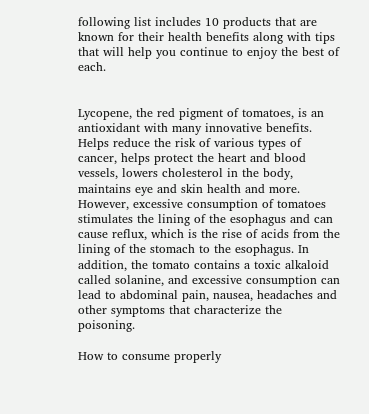following list includes 10 products that are known for their health benefits along with tips that will help you continue to enjoy the best of each.


Lycopene, the red pigment of tomatoes, is an antioxidant with many innovative benefits. Helps reduce the risk of various types of cancer, helps protect the heart and blood vessels, lowers cholesterol in the body, maintains eye and skin health and more. However, excessive consumption of tomatoes stimulates the lining of the esophagus and can cause reflux, which is the rise of acids from the lining of the stomach to the esophagus. In addition, the tomato contains a toxic alkaloid called solanine, and excessive consumption can lead to abdominal pain, nausea, headaches and other symptoms that characterize the poisoning.

How to consume properly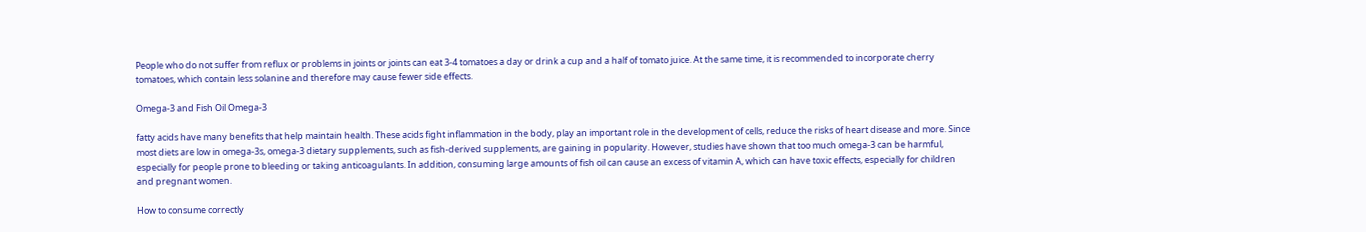People who do not suffer from reflux or problems in joints or joints can eat 3-4 tomatoes a day or drink a cup and a half of tomato juice. At the same time, it is recommended to incorporate cherry tomatoes, which contain less solanine and therefore may cause fewer side effects.

Omega-3 and Fish Oil Omega-3

fatty acids have many benefits that help maintain health. These acids fight inflammation in the body, play an important role in the development of cells, reduce the risks of heart disease and more. Since most diets are low in omega-3s, omega-3 dietary supplements, such as fish-derived supplements, are gaining in popularity. However, studies have shown that too much omega-3 can be harmful, especially for people prone to bleeding or taking anticoagulants. In addition, consuming large amounts of fish oil can cause an excess of vitamin A, which can have toxic effects, especially for children and pregnant women.

How to consume correctly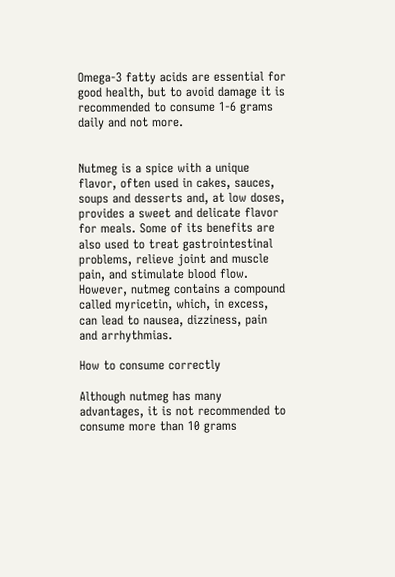Omega-3 fatty acids are essential for good health, but to avoid damage it is recommended to consume 1-6 grams daily and not more.


Nutmeg is a spice with a unique flavor, often used in cakes, sauces, soups and desserts and, at low doses, provides a sweet and delicate flavor for meals. Some of its benefits are also used to treat gastrointestinal problems, relieve joint and muscle pain, and stimulate blood flow. However, nutmeg contains a compound called myricetin, which, in excess, can lead to nausea, dizziness, pain and arrhythmias.

How to consume correctly

Although nutmeg has many advantages, it is not recommended to consume more than 10 grams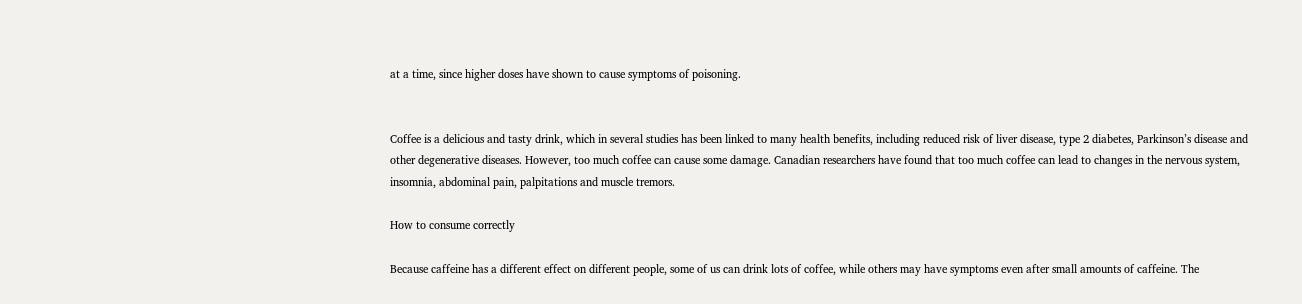at a time, since higher doses have shown to cause symptoms of poisoning.


Coffee is a delicious and tasty drink, which in several studies has been linked to many health benefits, including reduced risk of liver disease, type 2 diabetes, Parkinson’s disease and other degenerative diseases. However, too much coffee can cause some damage. Canadian researchers have found that too much coffee can lead to changes in the nervous system, insomnia, abdominal pain, palpitations and muscle tremors.

How to consume correctly

Because caffeine has a different effect on different people, some of us can drink lots of coffee, while others may have symptoms even after small amounts of caffeine. The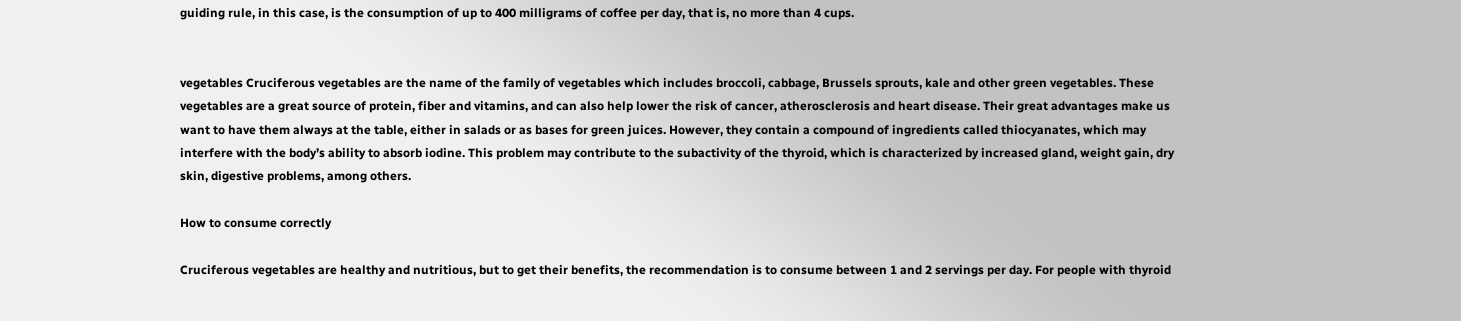guiding rule, in this case, is the consumption of up to 400 milligrams of coffee per day, that is, no more than 4 cups.


vegetables Cruciferous vegetables are the name of the family of vegetables which includes broccoli, cabbage, Brussels sprouts, kale and other green vegetables. These vegetables are a great source of protein, fiber and vitamins, and can also help lower the risk of cancer, atherosclerosis and heart disease. Their great advantages make us want to have them always at the table, either in salads or as bases for green juices. However, they contain a compound of ingredients called thiocyanates, which may interfere with the body’s ability to absorb iodine. This problem may contribute to the subactivity of the thyroid, which is characterized by increased gland, weight gain, dry skin, digestive problems, among others.

How to consume correctly

Cruciferous vegetables are healthy and nutritious, but to get their benefits, the recommendation is to consume between 1 and 2 servings per day. For people with thyroid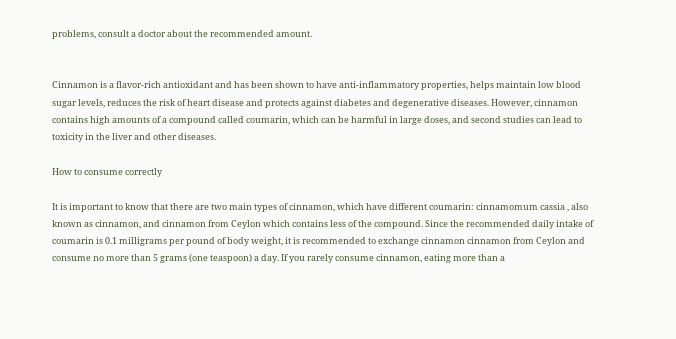problems, consult a doctor about the recommended amount.


Cinnamon is a flavor-rich antioxidant and has been shown to have anti-inflammatory properties, helps maintain low blood sugar levels, reduces the risk of heart disease and protects against diabetes and degenerative diseases. However, cinnamon contains high amounts of a compound called coumarin, which can be harmful in large doses, and second studies can lead to toxicity in the liver and other diseases.

How to consume correctly

It is important to know that there are two main types of cinnamon, which have different coumarin: cinnamomum cassia , also known as cinnamon, and cinnamon from Ceylon which contains less of the compound. Since the recommended daily intake of coumarin is 0.1 milligrams per pound of body weight, it is recommended to exchange cinnamon cinnamon from Ceylon and consume no more than 5 grams (one teaspoon) a day. If you rarely consume cinnamon, eating more than a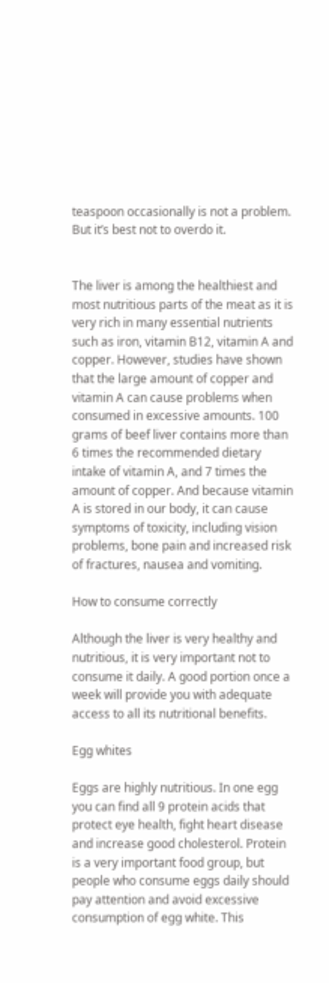teaspoon occasionally is not a problem. But it’s best not to overdo it.


The liver is among the healthiest and most nutritious parts of the meat as it is very rich in many essential nutrients such as iron, vitamin B12, vitamin A and copper. However, studies have shown that the large amount of copper and vitamin A can cause problems when consumed in excessive amounts. 100 grams of beef liver contains more than 6 times the recommended dietary intake of vitamin A, and 7 times the amount of copper. And because vitamin A is stored in our body, it can cause symptoms of toxicity, including vision problems, bone pain and increased risk of fractures, nausea and vomiting.

How to consume correctly

Although the liver is very healthy and nutritious, it is very important not to consume it daily. A good portion once a week will provide you with adequate access to all its nutritional benefits.

Egg whites

Eggs are highly nutritious. In one egg you can find all 9 protein acids that protect eye health, fight heart disease and increase good cholesterol. Protein is a very important food group, but people who consume eggs daily should pay attention and avoid excessive consumption of egg white. This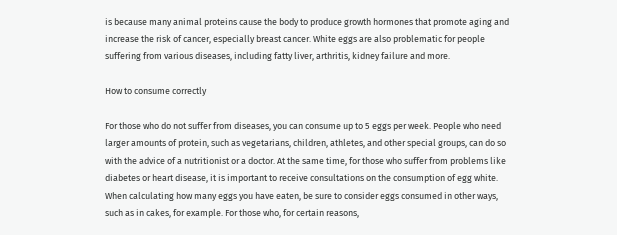is because many animal proteins cause the body to produce growth hormones that promote aging and increase the risk of cancer, especially breast cancer. White eggs are also problematic for people suffering from various diseases, including fatty liver, arthritis, kidney failure and more.

How to consume correctly

For those who do not suffer from diseases, you can consume up to 5 eggs per week. People who need larger amounts of protein, such as vegetarians, children, athletes, and other special groups, can do so with the advice of a nutritionist or a doctor. At the same time, for those who suffer from problems like diabetes or heart disease, it is important to receive consultations on the consumption of egg white. When calculating how many eggs you have eaten, be sure to consider eggs consumed in other ways, such as in cakes, for example. For those who, for certain reasons,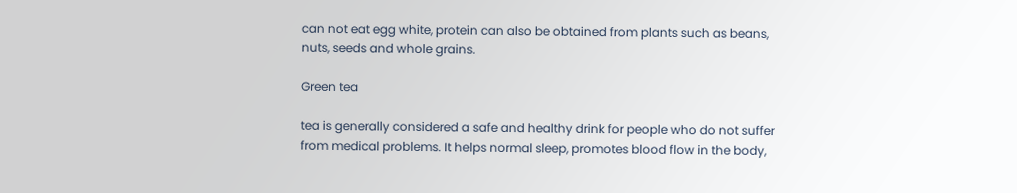can not eat egg white, protein can also be obtained from plants such as beans, nuts, seeds and whole grains.

Green tea

tea is generally considered a safe and healthy drink for people who do not suffer from medical problems. It helps normal sleep, promotes blood flow in the body,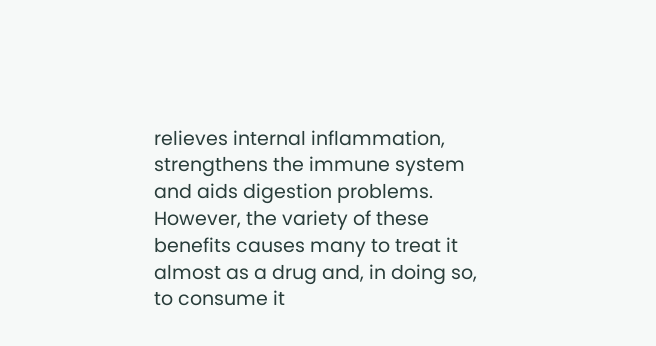relieves internal inflammation, strengthens the immune system and aids digestion problems. However, the variety of these benefits causes many to treat it almost as a drug and, in doing so, to consume it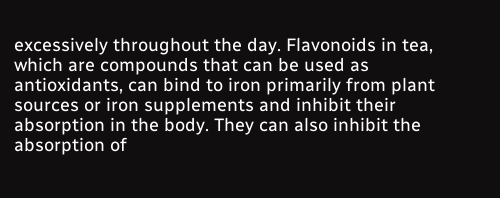excessively throughout the day. Flavonoids in tea, which are compounds that can be used as antioxidants, can bind to iron primarily from plant sources or iron supplements and inhibit their absorption in the body. They can also inhibit the absorption of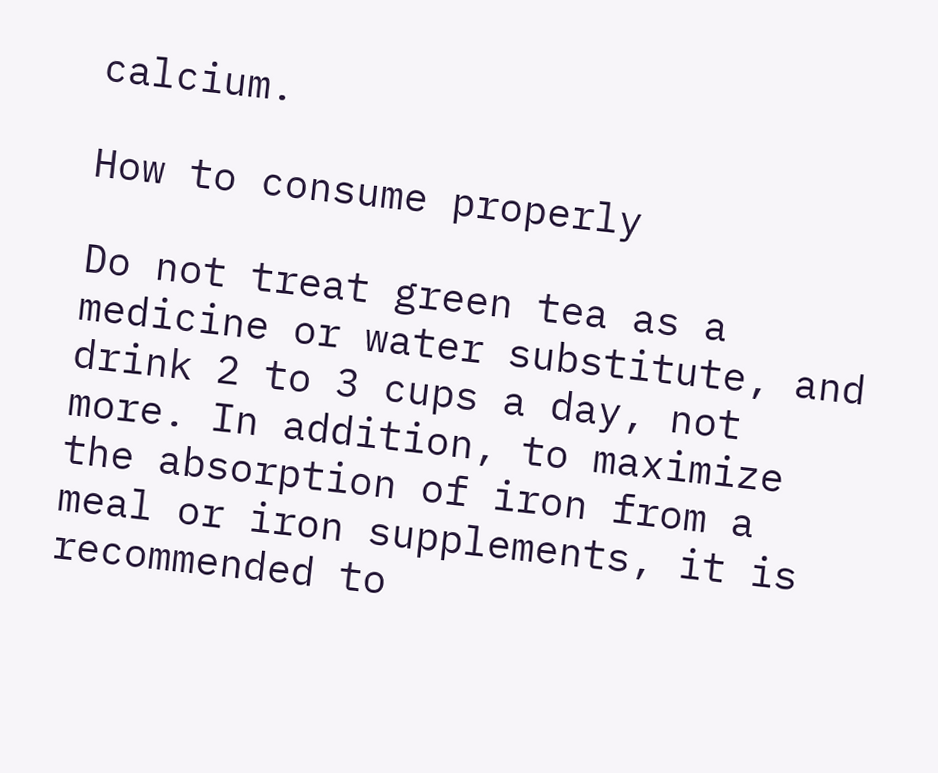calcium.

How to consume properly

Do not treat green tea as a medicine or water substitute, and drink 2 to 3 cups a day, not more. In addition, to maximize the absorption of iron from a meal or iron supplements, it is recommended to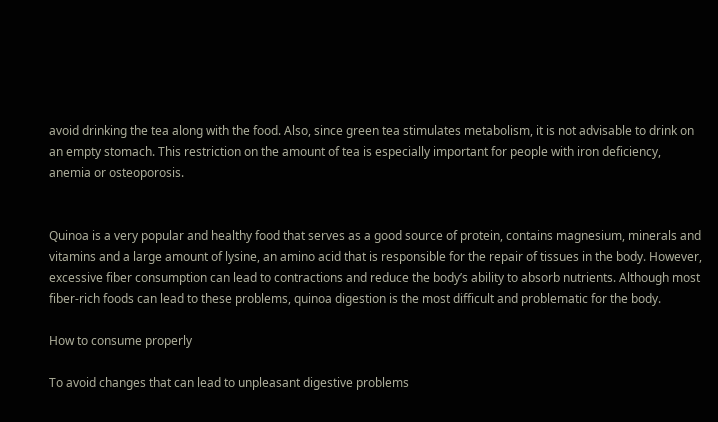avoid drinking the tea along with the food. Also, since green tea stimulates metabolism, it is not advisable to drink on an empty stomach. This restriction on the amount of tea is especially important for people with iron deficiency, anemia or osteoporosis.


Quinoa is a very popular and healthy food that serves as a good source of protein, contains magnesium, minerals and vitamins and a large amount of lysine, an amino acid that is responsible for the repair of tissues in the body. However, excessive fiber consumption can lead to contractions and reduce the body’s ability to absorb nutrients. Although most fiber-rich foods can lead to these problems, quinoa digestion is the most difficult and problematic for the body.

How to consume properly

To avoid changes that can lead to unpleasant digestive problems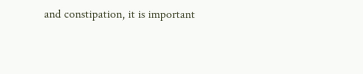and constipation, it is important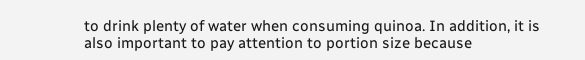to drink plenty of water when consuming quinoa. In addition, it is also important to pay attention to portion size because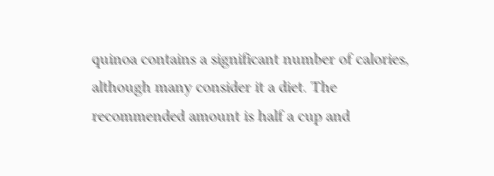quinoa contains a significant number of calories, although many consider it a diet. The recommended amount is half a cup and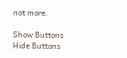not more.

Show Buttons
Hide Buttons